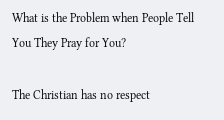What is the Problem when People Tell You They Pray for You?

The Christian has no respect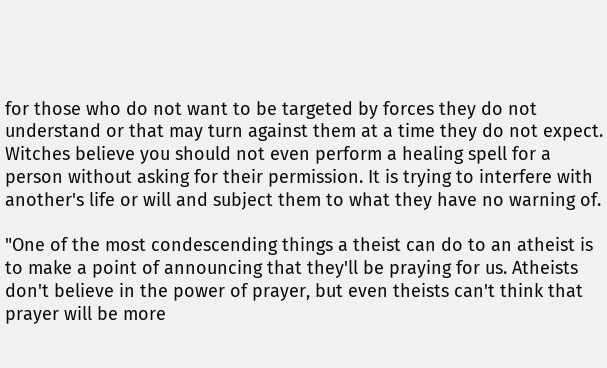for those who do not want to be targeted by forces they do not understand or that may turn against them at a time they do not expect. Witches believe you should not even perform a healing spell for a person without asking for their permission. It is trying to interfere with another's life or will and subject them to what they have no warning of.

"One of the most condescending things a theist can do to an atheist is to make a point of announcing that they'll be praying for us. Atheists don't believe in the power of prayer, but even theists can't think that prayer will be more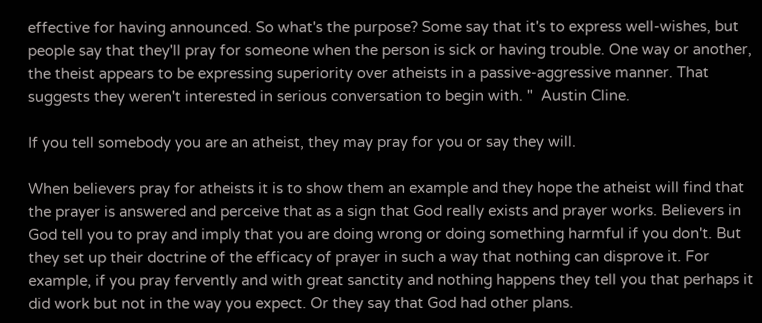effective for having announced. So what's the purpose? Some say that it's to express well-wishes, but people say that they'll pray for someone when the person is sick or having trouble. One way or another, the theist appears to be expressing superiority over atheists in a passive-aggressive manner. That suggests they weren't interested in serious conversation to begin with. "  Austin Cline.

If you tell somebody you are an atheist, they may pray for you or say they will.

When believers pray for atheists it is to show them an example and they hope the atheist will find that the prayer is answered and perceive that as a sign that God really exists and prayer works. Believers in God tell you to pray and imply that you are doing wrong or doing something harmful if you don't. But they set up their doctrine of the efficacy of prayer in such a way that nothing can disprove it. For example, if you pray fervently and with great sanctity and nothing happens they tell you that perhaps it did work but not in the way you expect. Or they say that God had other plans.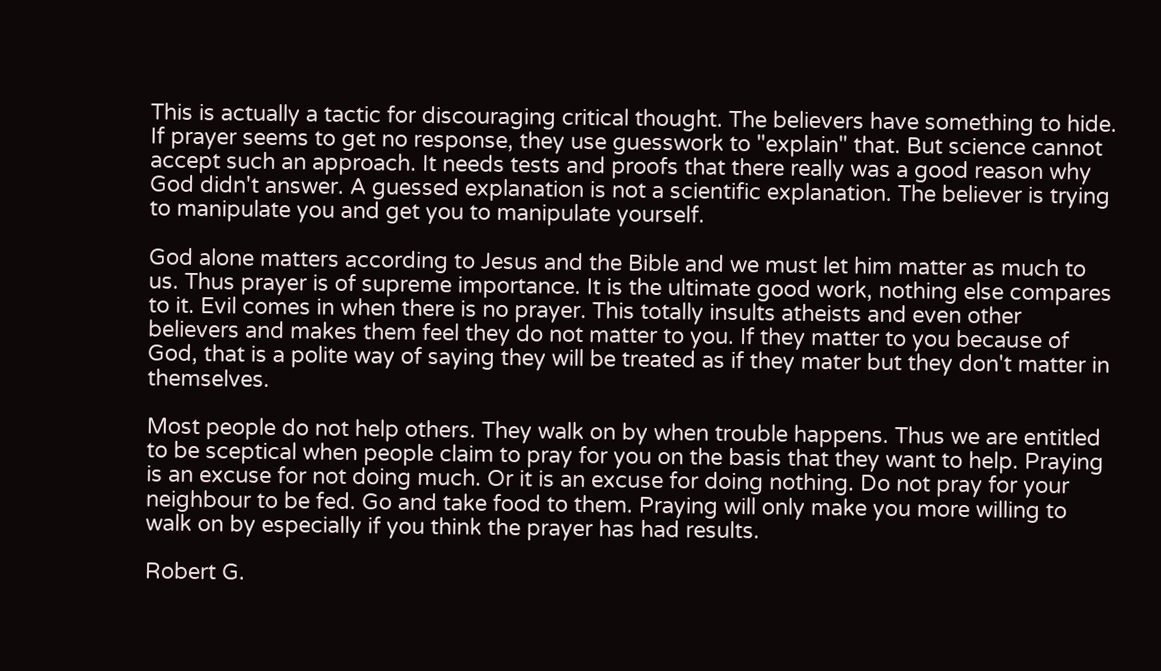This is actually a tactic for discouraging critical thought. The believers have something to hide. If prayer seems to get no response, they use guesswork to "explain" that. But science cannot accept such an approach. It needs tests and proofs that there really was a good reason why God didn't answer. A guessed explanation is not a scientific explanation. The believer is trying to manipulate you and get you to manipulate yourself.

God alone matters according to Jesus and the Bible and we must let him matter as much to us. Thus prayer is of supreme importance. It is the ultimate good work, nothing else compares to it. Evil comes in when there is no prayer. This totally insults atheists and even other believers and makes them feel they do not matter to you. If they matter to you because of God, that is a polite way of saying they will be treated as if they mater but they don't matter in themselves.

Most people do not help others. They walk on by when trouble happens. Thus we are entitled to be sceptical when people claim to pray for you on the basis that they want to help. Praying is an excuse for not doing much. Or it is an excuse for doing nothing. Do not pray for your neighbour to be fed. Go and take food to them. Praying will only make you more willing to walk on by especially if you think the prayer has had results.

Robert G.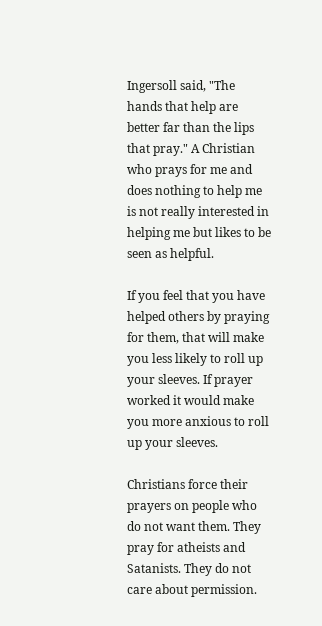Ingersoll said, "The hands that help are better far than the lips that pray." A Christian who prays for me and does nothing to help me is not really interested in helping me but likes to be seen as helpful.

If you feel that you have helped others by praying for them, that will make you less likely to roll up your sleeves. If prayer worked it would make you more anxious to roll up your sleeves.

Christians force their prayers on people who do not want them. They pray for atheists and Satanists. They do not care about permission.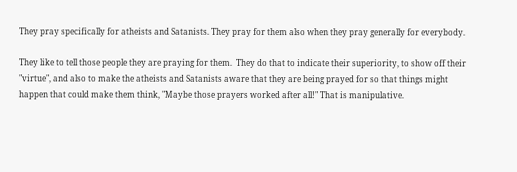They pray specifically for atheists and Satanists. They pray for them also when they pray generally for everybody.

They like to tell those people they are praying for them.  They do that to indicate their superiority, to show off their "virtue", and also to make the atheists and Satanists aware that they are being prayed for so that things might happen that could make them think, "Maybe those prayers worked after all!" That is manipulative.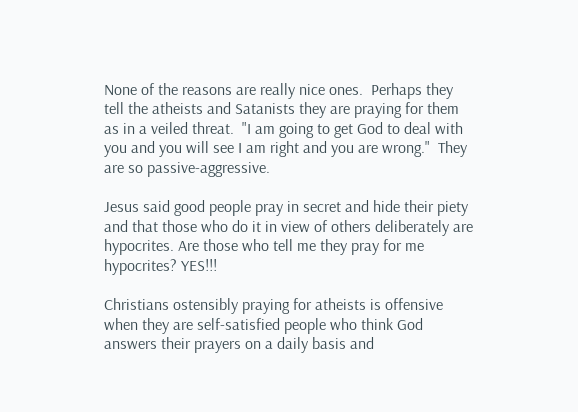None of the reasons are really nice ones.  Perhaps they tell the atheists and Satanists they are praying for them as in a veiled threat.  "I am going to get God to deal with you and you will see I am right and you are wrong."  They are so passive-aggressive.

Jesus said good people pray in secret and hide their piety and that those who do it in view of others deliberately are hypocrites. Are those who tell me they pray for me hypocrites? YES!!!

Christians ostensibly praying for atheists is offensive when they are self-satisfied people who think God answers their prayers on a daily basis and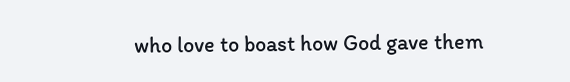who love to boast how God gave them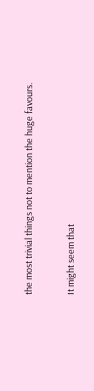the most trivial things not to mention the huge favours.

It might seem that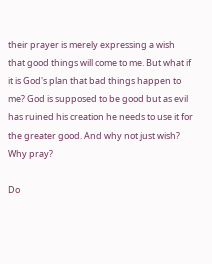their prayer is merely expressing a wish that good things will come to me. But what if it is God's plan that bad things happen to me? God is supposed to be good but as evil has ruined his creation he needs to use it for the greater good. And why not just wish? Why pray?

Do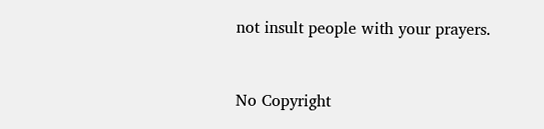not insult people with your prayers.


No Copyright